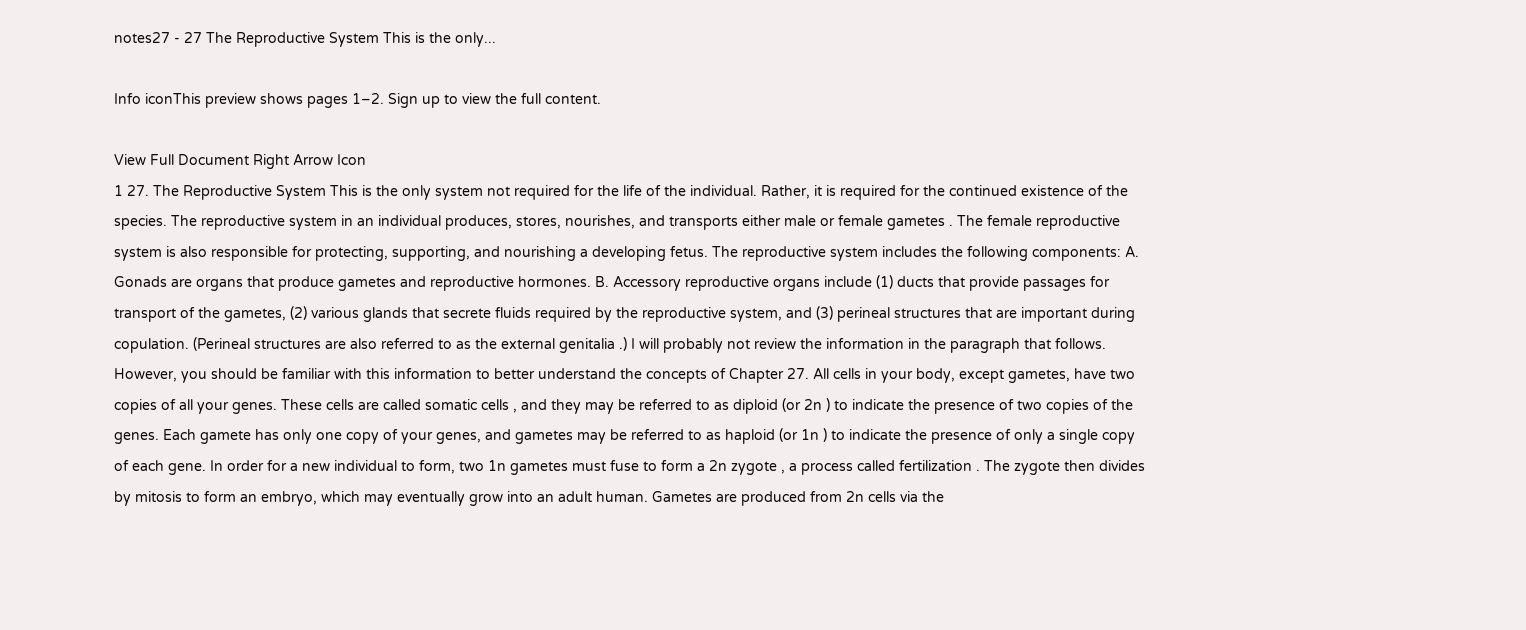notes27 - 27 The Reproductive System This is the only...

Info iconThis preview shows pages 1–2. Sign up to view the full content.

View Full Document Right Arrow Icon
1 27. The Reproductive System This is the only system not required for the life of the individual. Rather, it is required for the continued existence of the species. The reproductive system in an individual produces, stores, nourishes, and transports either male or female gametes . The female reproductive system is also responsible for protecting, supporting, and nourishing a developing fetus. The reproductive system includes the following components: A. Gonads are organs that produce gametes and reproductive hormones. B. Accessory reproductive organs include (1) ducts that provide passages for transport of the gametes, (2) various glands that secrete fluids required by the reproductive system, and (3) perineal structures that are important during copulation. (Perineal structures are also referred to as the external genitalia .) I will probably not review the information in the paragraph that follows. However, you should be familiar with this information to better understand the concepts of Chapter 27. All cells in your body, except gametes, have two copies of all your genes. These cells are called somatic cells , and they may be referred to as diploid (or 2n ) to indicate the presence of two copies of the genes. Each gamete has only one copy of your genes, and gametes may be referred to as haploid (or 1n ) to indicate the presence of only a single copy of each gene. In order for a new individual to form, two 1n gametes must fuse to form a 2n zygote , a process called fertilization . The zygote then divides by mitosis to form an embryo, which may eventually grow into an adult human. Gametes are produced from 2n cells via the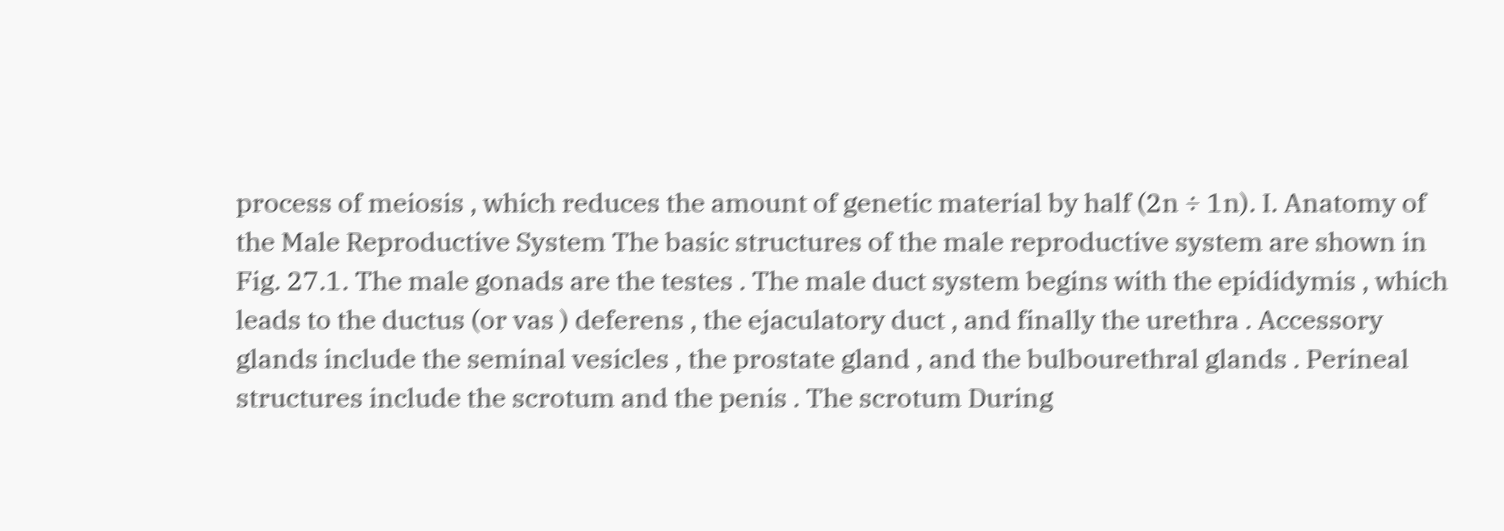process of meiosis , which reduces the amount of genetic material by half (2n ÷ 1n). I. Anatomy of the Male Reproductive System The basic structures of the male reproductive system are shown in Fig. 27.1. The male gonads are the testes . The male duct system begins with the epididymis , which leads to the ductus (or vas ) deferens , the ejaculatory duct , and finally the urethra . Accessory glands include the seminal vesicles , the prostate gland , and the bulbourethral glands . Perineal structures include the scrotum and the penis . The scrotum During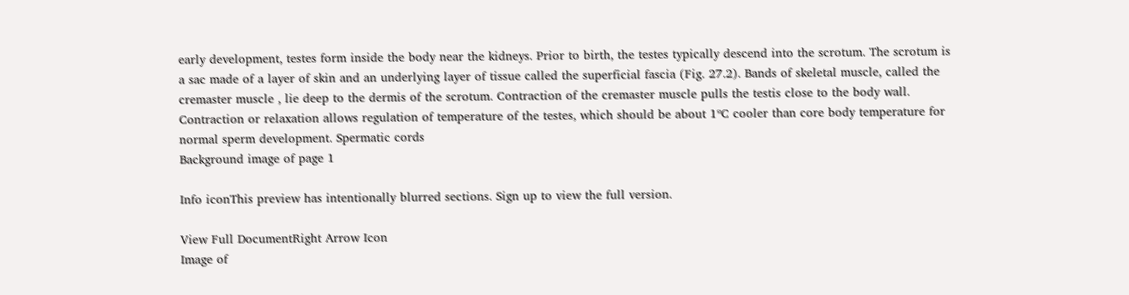early development, testes form inside the body near the kidneys. Prior to birth, the testes typically descend into the scrotum. The scrotum is a sac made of a layer of skin and an underlying layer of tissue called the superficial fascia (Fig. 27.2). Bands of skeletal muscle, called the cremaster muscle , lie deep to the dermis of the scrotum. Contraction of the cremaster muscle pulls the testis close to the body wall. Contraction or relaxation allows regulation of temperature of the testes, which should be about 1ºC cooler than core body temperature for normal sperm development. Spermatic cords
Background image of page 1

Info iconThis preview has intentionally blurred sections. Sign up to view the full version.

View Full DocumentRight Arrow Icon
Image of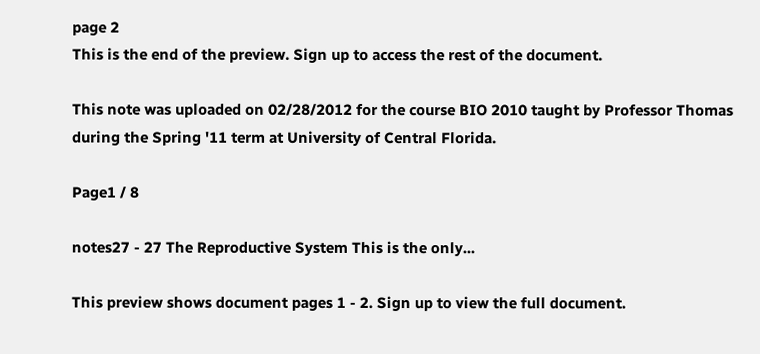page 2
This is the end of the preview. Sign up to access the rest of the document.

This note was uploaded on 02/28/2012 for the course BIO 2010 taught by Professor Thomas during the Spring '11 term at University of Central Florida.

Page1 / 8

notes27 - 27 The Reproductive System This is the only...

This preview shows document pages 1 - 2. Sign up to view the full document.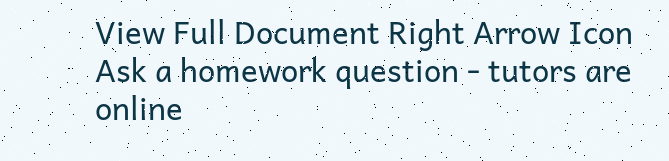View Full Document Right Arrow Icon
Ask a homework question - tutors are online